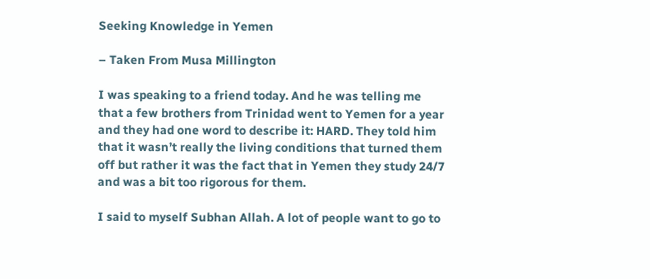Seeking Knowledge in Yemen

– Taken From Musa Millington

I was speaking to a friend today. And he was telling me that a few brothers from Trinidad went to Yemen for a year and they had one word to describe it: HARD. They told him that it wasn’t really the living conditions that turned them off but rather it was the fact that in Yemen they study 24/7 and was a bit too rigorous for them.

I said to myself Subhan Allah. A lot of people want to go to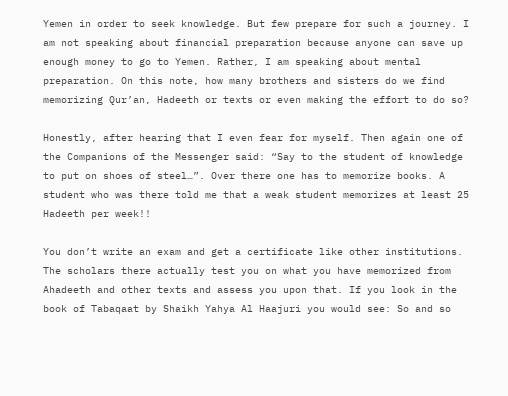Yemen in order to seek knowledge. But few prepare for such a journey. I am not speaking about financial preparation because anyone can save up enough money to go to Yemen. Rather, I am speaking about mental preparation. On this note, how many brothers and sisters do we find memorizing Qur’an, Hadeeth or texts or even making the effort to do so?

Honestly, after hearing that I even fear for myself. Then again one of the Companions of the Messenger said: “Say to the student of knowledge to put on shoes of steel…”. Over there one has to memorize books. A student who was there told me that a weak student memorizes at least 25 Hadeeth per week!!

You don’t write an exam and get a certificate like other institutions. The scholars there actually test you on what you have memorized from Ahadeeth and other texts and assess you upon that. If you look in the book of Tabaqaat by Shaikh Yahya Al Haajuri you would see: So and so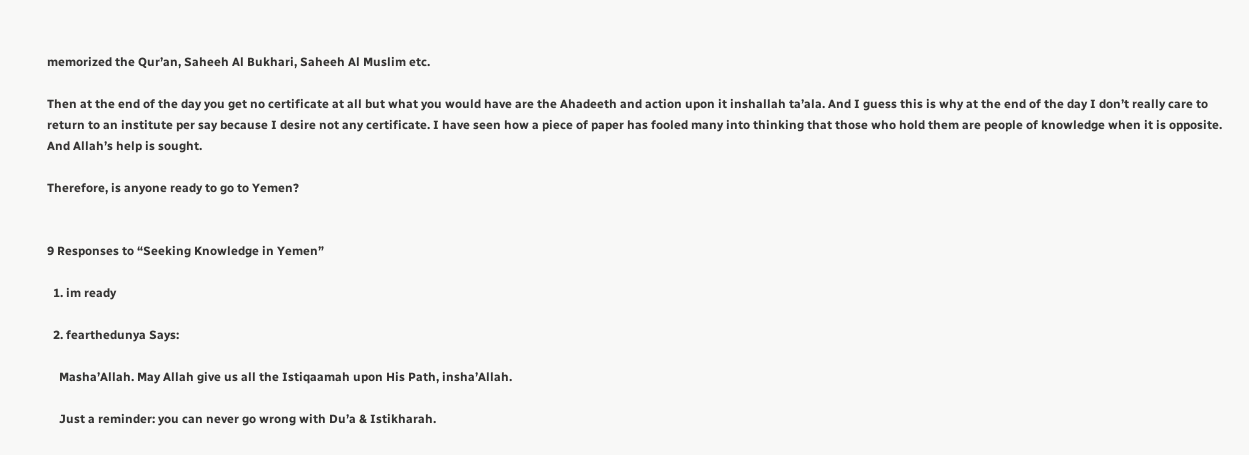memorized the Qur’an, Saheeh Al Bukhari, Saheeh Al Muslim etc.

Then at the end of the day you get no certificate at all but what you would have are the Ahadeeth and action upon it inshallah ta’ala. And I guess this is why at the end of the day I don’t really care to return to an institute per say because I desire not any certificate. I have seen how a piece of paper has fooled many into thinking that those who hold them are people of knowledge when it is opposite. And Allah’s help is sought.

Therefore, is anyone ready to go to Yemen?


9 Responses to “Seeking Knowledge in Yemen”

  1. im ready

  2. fearthedunya Says:

    Masha’Allah. May Allah give us all the Istiqaamah upon His Path, insha’Allah.

    Just a reminder: you can never go wrong with Du’a & Istikharah.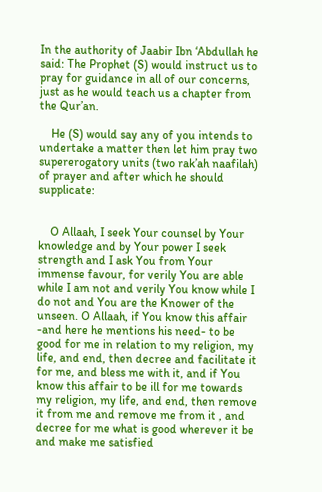In the authority of Jaabir Ibn ‘Abdullah he said: The Prophet (S) would instruct us to pray for guidance in all of our concerns, just as he would teach us a chapter from the Qur’an.

    He (S) would say any of you intends to undertake a matter then let him pray two supererogatory units (two rak’ah naafilah) of prayer and after which he should supplicate:


    O Allaah, I seek Your counsel by Your knowledge and by Your power I seek strength and I ask You from Your immense favour, for verily You are able while I am not and verily You know while I do not and You are the Knower of the unseen. O Allaah, if You know this affair -and here he mentions his need- to be good for me in relation to my religion, my life, and end, then decree and facilitate it for me, and bless me with it, and if You know this affair to be ill for me towards my religion, my life, and end, then remove it from me and remove me from it , and decree for me what is good wherever it be and make me satisfied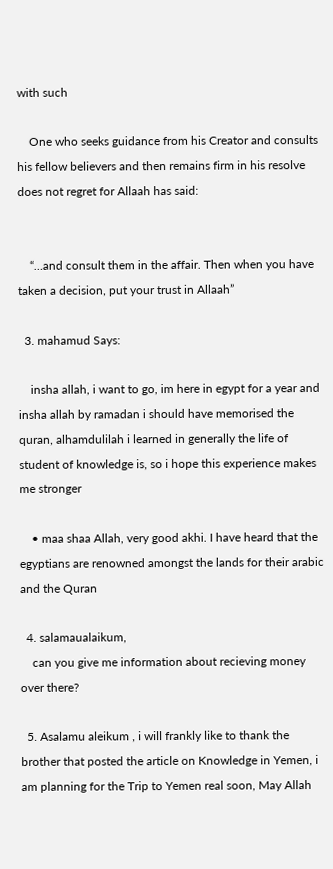with such

    One who seeks guidance from his Creator and consults his fellow believers and then remains firm in his resolve does not regret for Allaah has said:


    “…and consult them in the affair. Then when you have taken a decision, put your trust in Allaah”

  3. mahamud Says:

    insha allah, i want to go, im here in egypt for a year and insha allah by ramadan i should have memorised the quran, alhamdulilah i learned in generally the life of student of knowledge is, so i hope this experience makes me stronger

    • maa shaa Allah, very good akhi. I have heard that the egyptians are renowned amongst the lands for their arabic and the Quran

  4. salamaualaikum,
    can you give me information about recieving money over there?

  5. Asalamu aleikum , i will frankly like to thank the brother that posted the article on Knowledge in Yemen, i am planning for the Trip to Yemen real soon, May Allah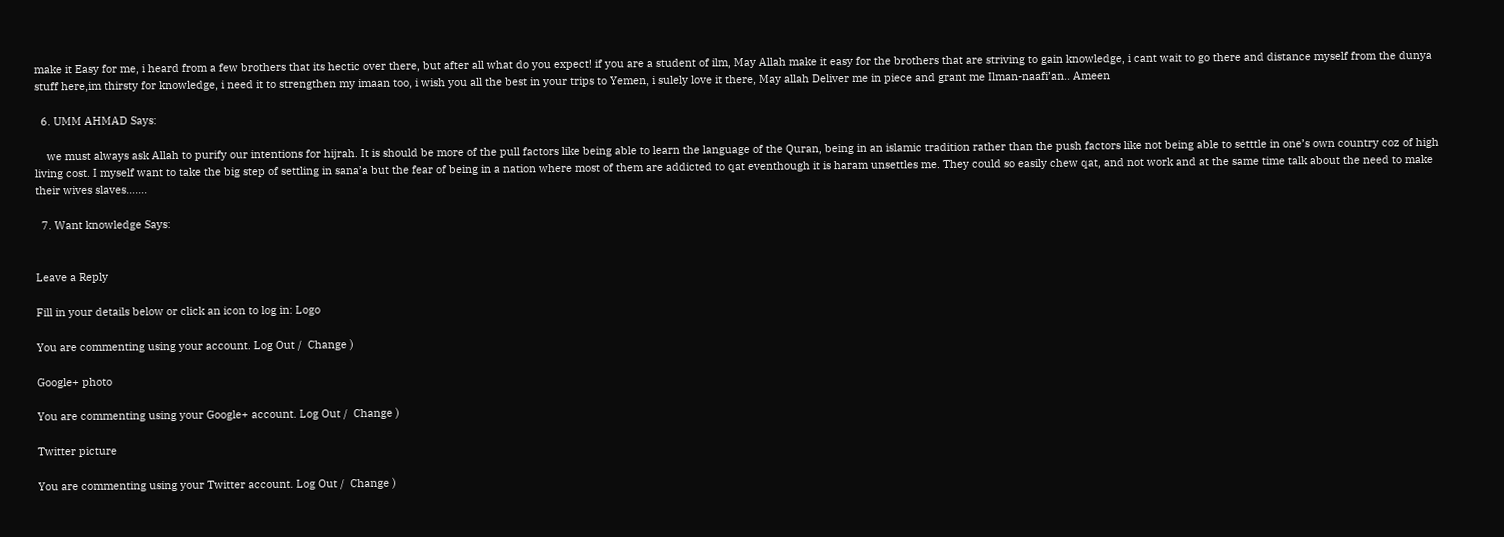make it Easy for me, i heard from a few brothers that its hectic over there, but after all what do you expect! if you are a student of ilm, May Allah make it easy for the brothers that are striving to gain knowledge, i cant wait to go there and distance myself from the dunya stuff here,im thirsty for knowledge, i need it to strengthen my imaan too, i wish you all the best in your trips to Yemen, i sulely love it there, May allah Deliver me in piece and grant me Ilman-naafi’an.. Ameen

  6. UMM AHMAD Says:

    we must always ask Allah to purify our intentions for hijrah. It is should be more of the pull factors like being able to learn the language of the Quran, being in an islamic tradition rather than the push factors like not being able to setttle in one’s own country coz of high living cost. I myself want to take the big step of settling in sana’a but the fear of being in a nation where most of them are addicted to qat eventhough it is haram unsettles me. They could so easily chew qat, and not work and at the same time talk about the need to make their wives slaves…….

  7. Want knowledge Says:


Leave a Reply

Fill in your details below or click an icon to log in: Logo

You are commenting using your account. Log Out /  Change )

Google+ photo

You are commenting using your Google+ account. Log Out /  Change )

Twitter picture

You are commenting using your Twitter account. Log Out /  Change )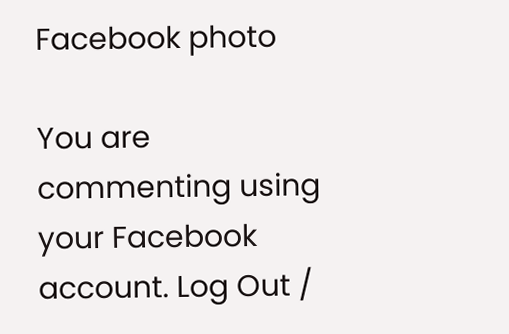Facebook photo

You are commenting using your Facebook account. Log Out /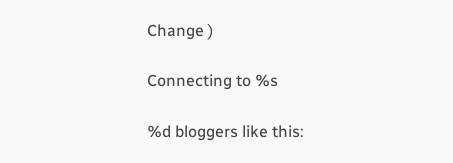Change )

Connecting to %s

%d bloggers like this: